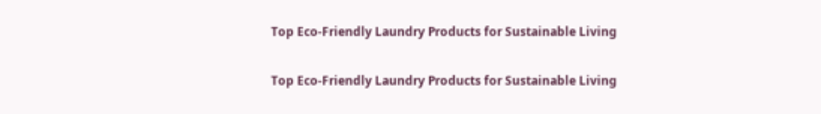Top Eco-Friendly Laundry Products for Sustainable Living

Top Eco-Friendly Laundry Products for Sustainable Living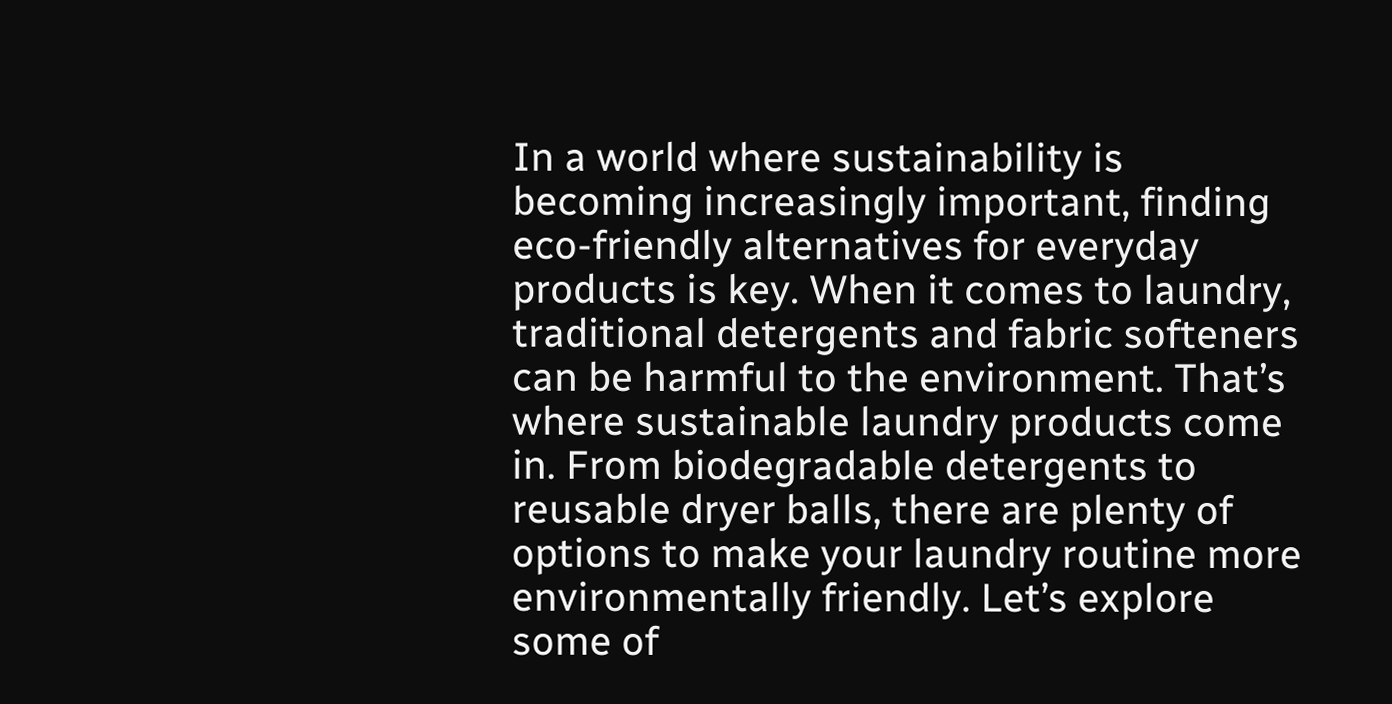In a world where sustainability is becoming increasingly important, finding eco-friendly alternatives for everyday products is key. When it comes to laundry, traditional detergents and fabric softeners can be harmful to the environment. That’s where sustainable laundry products come in. From biodegradable detergents to reusable dryer balls, there are plenty of options to make your laundry routine more environmentally friendly. Let’s explore some of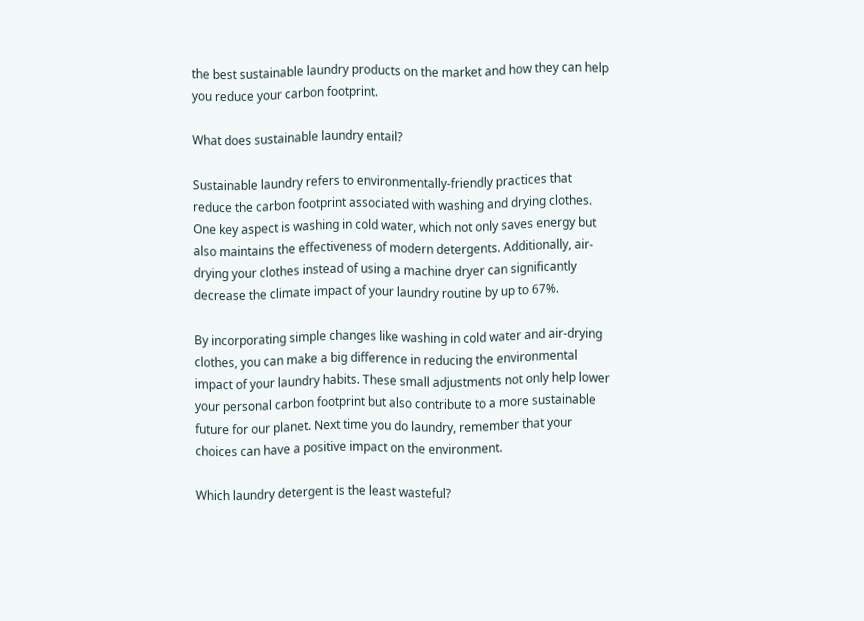the best sustainable laundry products on the market and how they can help you reduce your carbon footprint.

What does sustainable laundry entail?

Sustainable laundry refers to environmentally-friendly practices that reduce the carbon footprint associated with washing and drying clothes. One key aspect is washing in cold water, which not only saves energy but also maintains the effectiveness of modern detergents. Additionally, air-drying your clothes instead of using a machine dryer can significantly decrease the climate impact of your laundry routine by up to 67%.

By incorporating simple changes like washing in cold water and air-drying clothes, you can make a big difference in reducing the environmental impact of your laundry habits. These small adjustments not only help lower your personal carbon footprint but also contribute to a more sustainable future for our planet. Next time you do laundry, remember that your choices can have a positive impact on the environment.

Which laundry detergent is the least wasteful?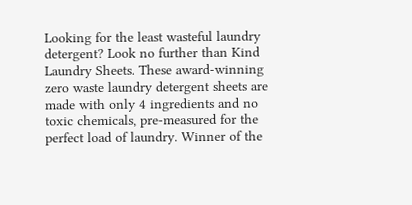Looking for the least wasteful laundry detergent? Look no further than Kind Laundry Sheets. These award-winning zero waste laundry detergent sheets are made with only 4 ingredients and no toxic chemicals, pre-measured for the perfect load of laundry. Winner of the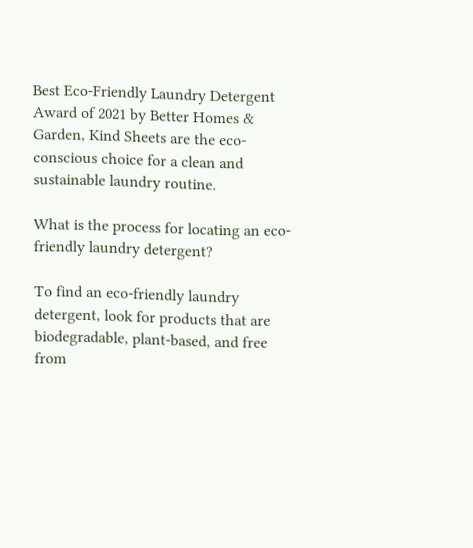Best Eco-Friendly Laundry Detergent Award of 2021 by Better Homes & Garden, Kind Sheets are the eco-conscious choice for a clean and sustainable laundry routine.

What is the process for locating an eco-friendly laundry detergent?

To find an eco-friendly laundry detergent, look for products that are biodegradable, plant-based, and free from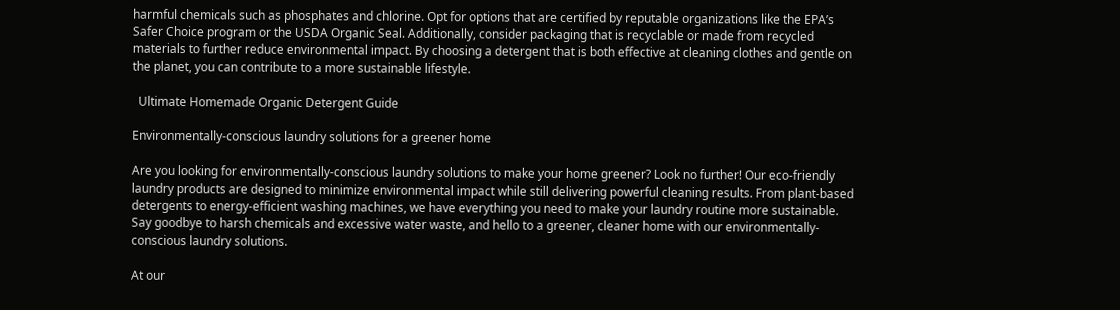harmful chemicals such as phosphates and chlorine. Opt for options that are certified by reputable organizations like the EPA’s Safer Choice program or the USDA Organic Seal. Additionally, consider packaging that is recyclable or made from recycled materials to further reduce environmental impact. By choosing a detergent that is both effective at cleaning clothes and gentle on the planet, you can contribute to a more sustainable lifestyle.

  Ultimate Homemade Organic Detergent Guide

Environmentally-conscious laundry solutions for a greener home

Are you looking for environmentally-conscious laundry solutions to make your home greener? Look no further! Our eco-friendly laundry products are designed to minimize environmental impact while still delivering powerful cleaning results. From plant-based detergents to energy-efficient washing machines, we have everything you need to make your laundry routine more sustainable. Say goodbye to harsh chemicals and excessive water waste, and hello to a greener, cleaner home with our environmentally-conscious laundry solutions.

At our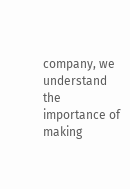company, we understand the importance of making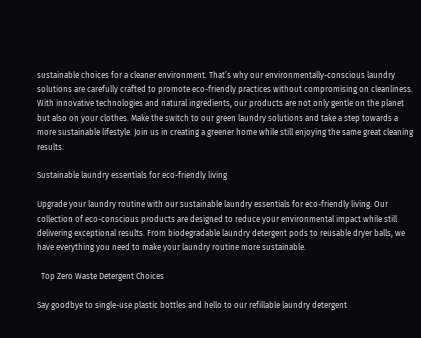sustainable choices for a cleaner environment. That’s why our environmentally-conscious laundry solutions are carefully crafted to promote eco-friendly practices without compromising on cleanliness. With innovative technologies and natural ingredients, our products are not only gentle on the planet but also on your clothes. Make the switch to our green laundry solutions and take a step towards a more sustainable lifestyle. Join us in creating a greener home while still enjoying the same great cleaning results.

Sustainable laundry essentials for eco-friendly living

Upgrade your laundry routine with our sustainable laundry essentials for eco-friendly living. Our collection of eco-conscious products are designed to reduce your environmental impact while still delivering exceptional results. From biodegradable laundry detergent pods to reusable dryer balls, we have everything you need to make your laundry routine more sustainable.

  Top Zero Waste Detergent Choices

Say goodbye to single-use plastic bottles and hello to our refillable laundry detergent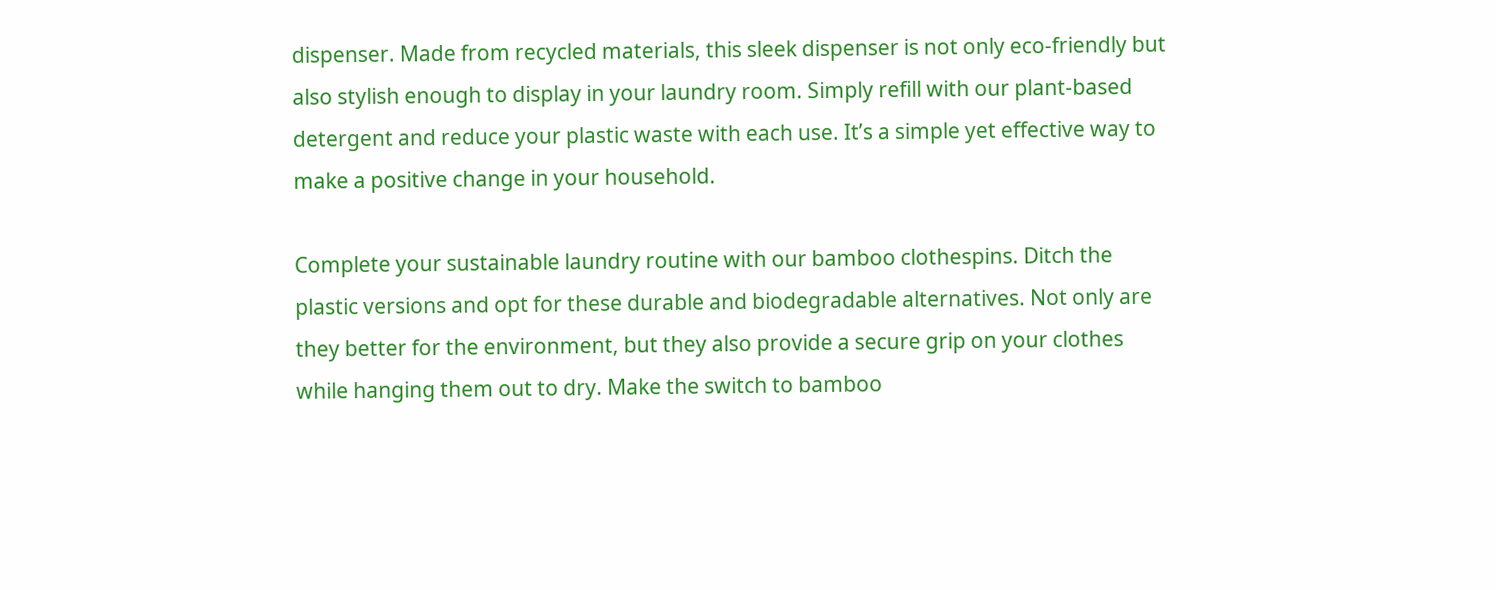dispenser. Made from recycled materials, this sleek dispenser is not only eco-friendly but also stylish enough to display in your laundry room. Simply refill with our plant-based detergent and reduce your plastic waste with each use. It’s a simple yet effective way to make a positive change in your household.

Complete your sustainable laundry routine with our bamboo clothespins. Ditch the plastic versions and opt for these durable and biodegradable alternatives. Not only are they better for the environment, but they also provide a secure grip on your clothes while hanging them out to dry. Make the switch to bamboo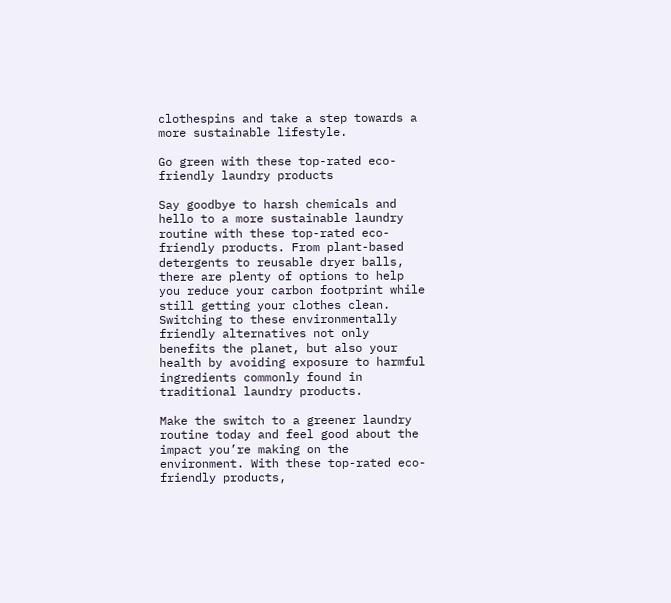clothespins and take a step towards a more sustainable lifestyle.

Go green with these top-rated eco-friendly laundry products

Say goodbye to harsh chemicals and hello to a more sustainable laundry routine with these top-rated eco-friendly products. From plant-based detergents to reusable dryer balls, there are plenty of options to help you reduce your carbon footprint while still getting your clothes clean. Switching to these environmentally friendly alternatives not only benefits the planet, but also your health by avoiding exposure to harmful ingredients commonly found in traditional laundry products.

Make the switch to a greener laundry routine today and feel good about the impact you’re making on the environment. With these top-rated eco-friendly products,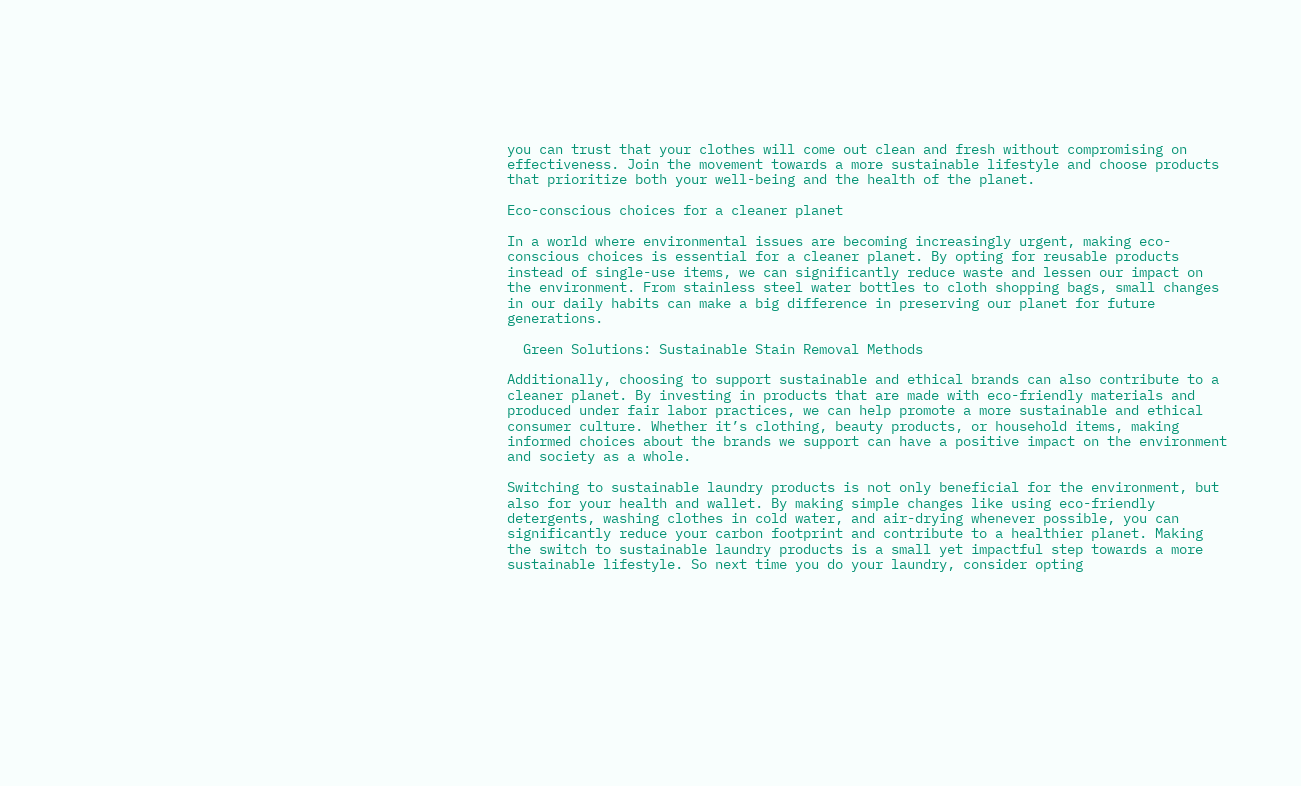you can trust that your clothes will come out clean and fresh without compromising on effectiveness. Join the movement towards a more sustainable lifestyle and choose products that prioritize both your well-being and the health of the planet.

Eco-conscious choices for a cleaner planet

In a world where environmental issues are becoming increasingly urgent, making eco-conscious choices is essential for a cleaner planet. By opting for reusable products instead of single-use items, we can significantly reduce waste and lessen our impact on the environment. From stainless steel water bottles to cloth shopping bags, small changes in our daily habits can make a big difference in preserving our planet for future generations.

  Green Solutions: Sustainable Stain Removal Methods

Additionally, choosing to support sustainable and ethical brands can also contribute to a cleaner planet. By investing in products that are made with eco-friendly materials and produced under fair labor practices, we can help promote a more sustainable and ethical consumer culture. Whether it’s clothing, beauty products, or household items, making informed choices about the brands we support can have a positive impact on the environment and society as a whole.

Switching to sustainable laundry products is not only beneficial for the environment, but also for your health and wallet. By making simple changes like using eco-friendly detergents, washing clothes in cold water, and air-drying whenever possible, you can significantly reduce your carbon footprint and contribute to a healthier planet. Making the switch to sustainable laundry products is a small yet impactful step towards a more sustainable lifestyle. So next time you do your laundry, consider opting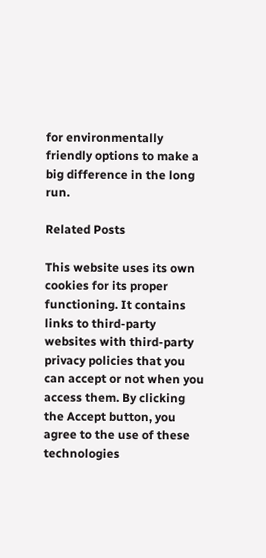for environmentally friendly options to make a big difference in the long run.

Related Posts

This website uses its own cookies for its proper functioning. It contains links to third-party websites with third-party privacy policies that you can accept or not when you access them. By clicking the Accept button, you agree to the use of these technologies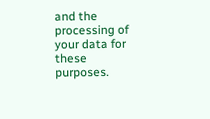and the processing of your data for these purposes.